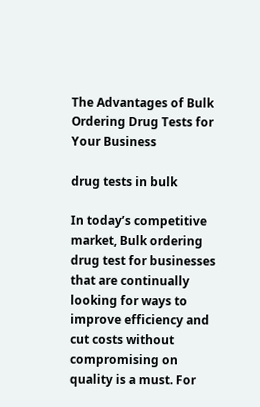The Advantages of Bulk Ordering Drug Tests for Your Business

drug tests in bulk

In today’s competitive market, Bulk ordering drug test for businesses that are continually looking for ways to improve efficiency and cut costs without compromising on quality is a must. For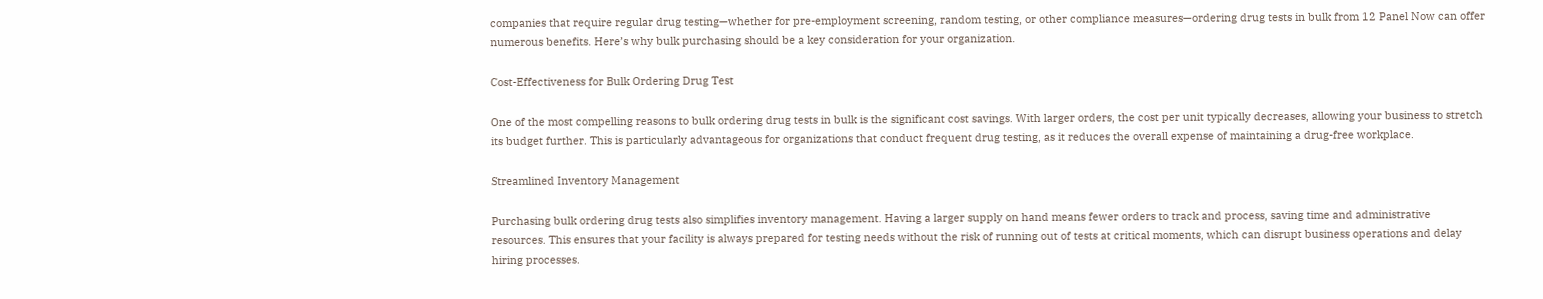companies that require regular drug testing—whether for pre-employment screening, random testing, or other compliance measures—ordering drug tests in bulk from 12 Panel Now can offer numerous benefits. Here’s why bulk purchasing should be a key consideration for your organization.

Cost-Effectiveness for Bulk Ordering Drug Test

One of the most compelling reasons to bulk ordering drug tests in bulk is the significant cost savings. With larger orders, the cost per unit typically decreases, allowing your business to stretch its budget further. This is particularly advantageous for organizations that conduct frequent drug testing, as it reduces the overall expense of maintaining a drug-free workplace.

Streamlined Inventory Management

Purchasing bulk ordering drug tests also simplifies inventory management. Having a larger supply on hand means fewer orders to track and process, saving time and administrative resources. This ensures that your facility is always prepared for testing needs without the risk of running out of tests at critical moments, which can disrupt business operations and delay hiring processes.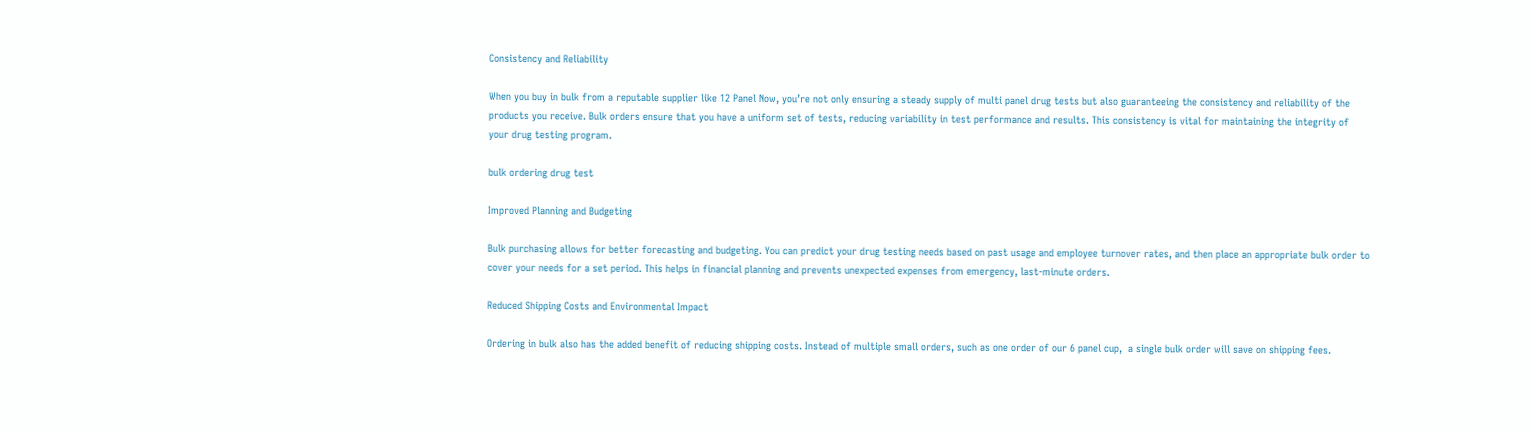Consistency and Reliability

When you buy in bulk from a reputable supplier like 12 Panel Now, you’re not only ensuring a steady supply of multi panel drug tests but also guaranteeing the consistency and reliability of the products you receive. Bulk orders ensure that you have a uniform set of tests, reducing variability in test performance and results. This consistency is vital for maintaining the integrity of your drug testing program.

bulk ordering drug test

Improved Planning and Budgeting

Bulk purchasing allows for better forecasting and budgeting. You can predict your drug testing needs based on past usage and employee turnover rates, and then place an appropriate bulk order to cover your needs for a set period. This helps in financial planning and prevents unexpected expenses from emergency, last-minute orders.

Reduced Shipping Costs and Environmental Impact

Ordering in bulk also has the added benefit of reducing shipping costs. Instead of multiple small orders, such as one order of our 6 panel cup,  a single bulk order will save on shipping fees.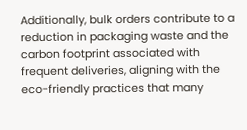Additionally, bulk orders contribute to a reduction in packaging waste and the carbon footprint associated with frequent deliveries, aligning with the eco-friendly practices that many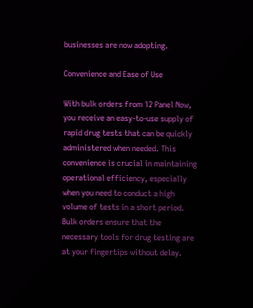businesses are now adopting.

Convenience and Ease of Use

With bulk orders from 12 Panel Now, you receive an easy-to-use supply of rapid drug tests that can be quickly administered when needed. This convenience is crucial in maintaining operational efficiency, especially when you need to conduct a high volume of tests in a short period. Bulk orders ensure that the necessary tools for drug testing are at your fingertips without delay.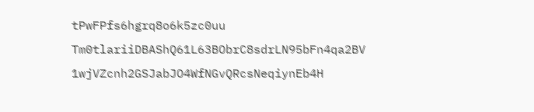tPwFPfs6hgrq8o6k5zc0uu Tm0tlariiDBAShQ61L63BObrC8sdrLN95bFn4qa2BV 1wjVZcnh2GSJabJO4WfNGvQRcsNeqiynEb4H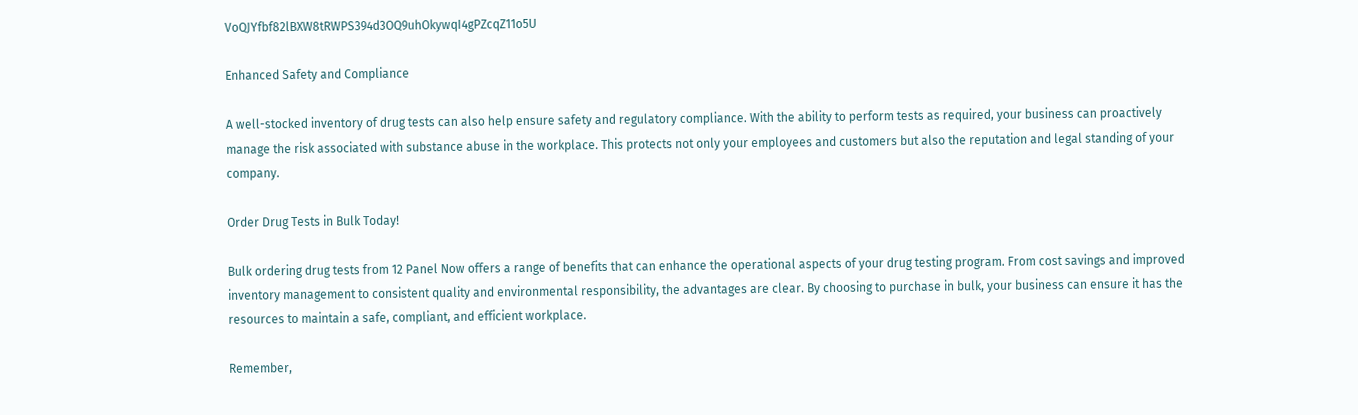VoQJYfbf82lBXW8tRWPS394d3OQ9uhOkywqI4gPZcqZ11o5U

Enhanced Safety and Compliance

A well-stocked inventory of drug tests can also help ensure safety and regulatory compliance. With the ability to perform tests as required, your business can proactively manage the risk associated with substance abuse in the workplace. This protects not only your employees and customers but also the reputation and legal standing of your company.

Order Drug Tests in Bulk Today!

Bulk ordering drug tests from 12 Panel Now offers a range of benefits that can enhance the operational aspects of your drug testing program. From cost savings and improved inventory management to consistent quality and environmental responsibility, the advantages are clear. By choosing to purchase in bulk, your business can ensure it has the resources to maintain a safe, compliant, and efficient workplace.

Remember,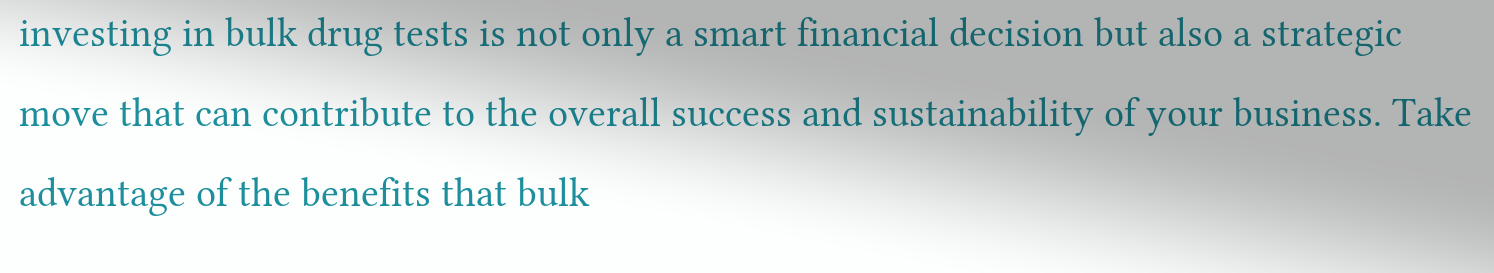investing in bulk drug tests is not only a smart financial decision but also a strategic move that can contribute to the overall success and sustainability of your business. Take advantage of the benefits that bulk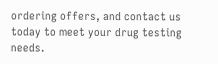ordering offers, and contact us today to meet your drug testing needs.